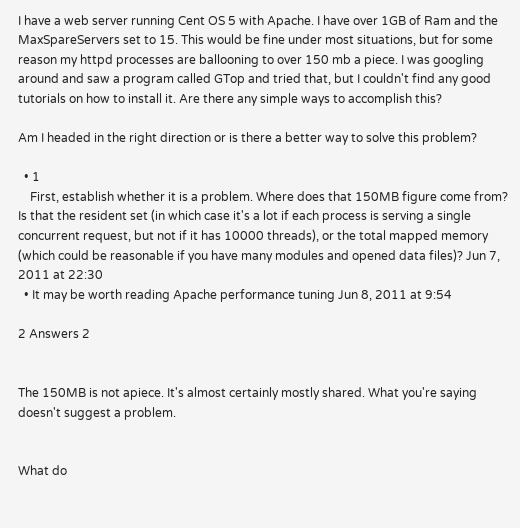I have a web server running Cent OS 5 with Apache. I have over 1GB of Ram and the MaxSpareServers set to 15. This would be fine under most situations, but for some reason my httpd processes are ballooning to over 150 mb a piece. I was googling around and saw a program called GTop and tried that, but I couldn't find any good tutorials on how to install it. Are there any simple ways to accomplish this?

Am I headed in the right direction or is there a better way to solve this problem?

  • 1
    First, establish whether it is a problem. Where does that 150MB figure come from? Is that the resident set (in which case it's a lot if each process is serving a single concurrent request, but not if it has 10000 threads), or the total mapped memory (which could be reasonable if you have many modules and opened data files)? Jun 7, 2011 at 22:30
  • It may be worth reading Apache performance tuning Jun 8, 2011 at 9:54

2 Answers 2


The 150MB is not apiece. It's almost certainly mostly shared. What you're saying doesn't suggest a problem.


What do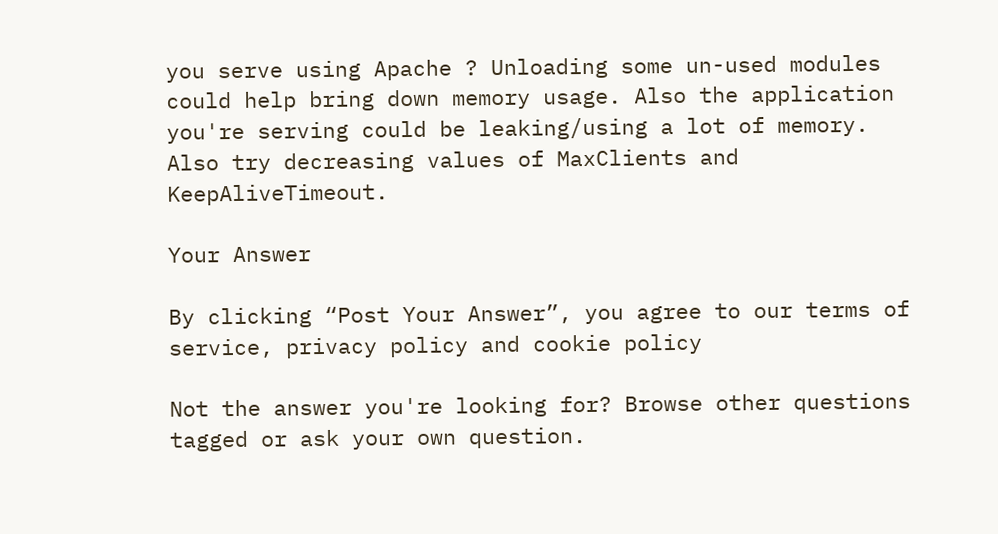you serve using Apache ? Unloading some un-used modules could help bring down memory usage. Also the application you're serving could be leaking/using a lot of memory. Also try decreasing values of MaxClients and KeepAliveTimeout.

Your Answer

By clicking “Post Your Answer”, you agree to our terms of service, privacy policy and cookie policy

Not the answer you're looking for? Browse other questions tagged or ask your own question.